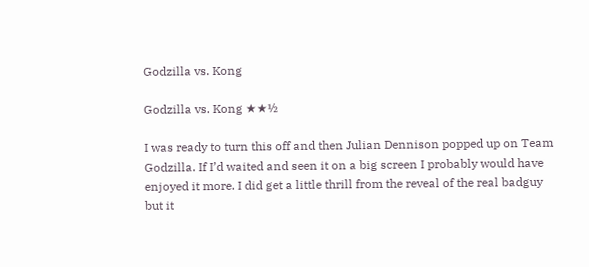Godzilla vs. Kong

Godzilla vs. Kong ★★½

I was ready to turn this off and then Julian Dennison popped up on Team Godzilla. If I’d waited and seen it on a big screen I probably would have enjoyed it more. I did get a little thrill from the reveal of the real badguy but it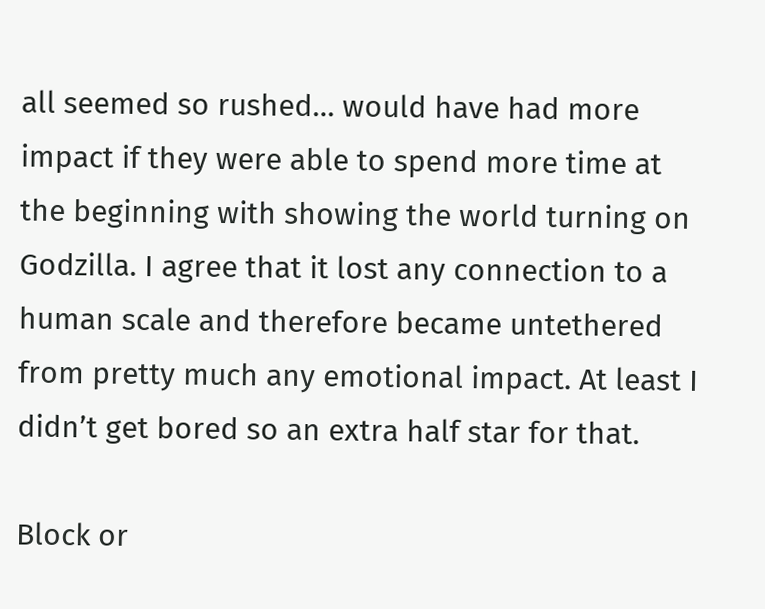all seemed so rushed… would have had more impact if they were able to spend more time at the beginning with showing the world turning on Godzilla. I agree that it lost any connection to a human scale and therefore became untethered from pretty much any emotional impact. At least I didn’t get bored so an extra half star for that.

Block or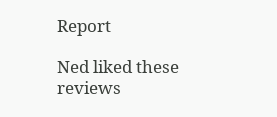Report

Ned liked these reviews